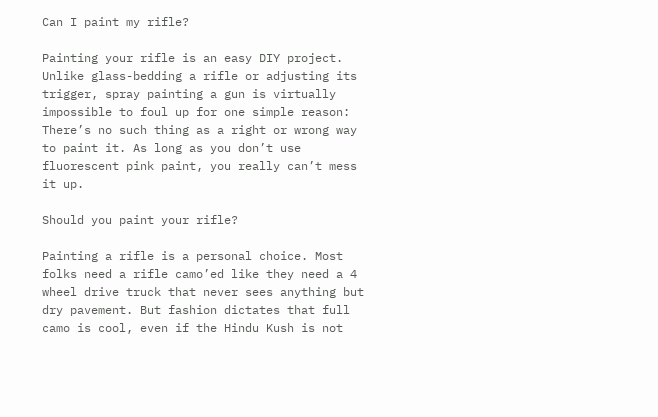Can I paint my rifle?

Painting your rifle is an easy DIY project. Unlike glass-bedding a rifle or adjusting its trigger, spray painting a gun is virtually impossible to foul up for one simple reason: There’s no such thing as a right or wrong way to paint it. As long as you don’t use fluorescent pink paint, you really can’t mess it up.

Should you paint your rifle?

Painting a rifle is a personal choice. Most folks need a rifle camo’ed like they need a 4 wheel drive truck that never sees anything but dry pavement. But fashion dictates that full camo is cool, even if the Hindu Kush is not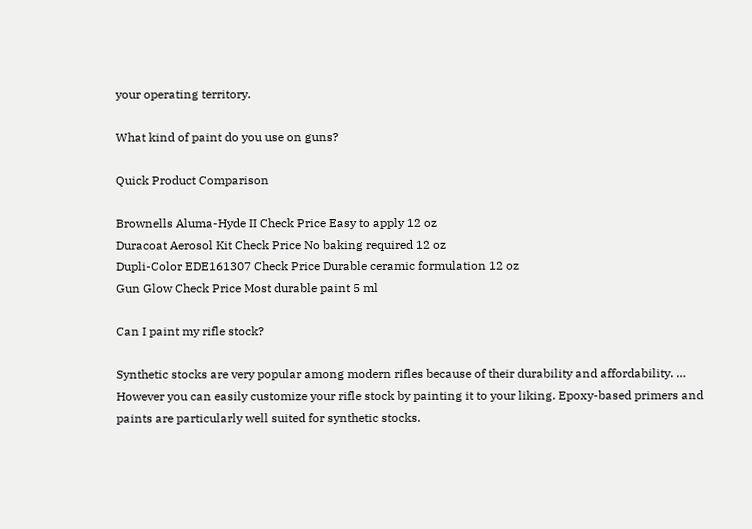your operating territory.

What kind of paint do you use on guns?

Quick Product Comparison

Brownells Aluma-Hyde II Check Price Easy to apply 12 oz
Duracoat Aerosol Kit Check Price No baking required 12 oz
Dupli-Color EDE161307 Check Price Durable ceramic formulation 12 oz
Gun Glow Check Price Most durable paint 5 ml

Can I paint my rifle stock?

Synthetic stocks are very popular among modern rifles because of their durability and affordability. … However you can easily customize your rifle stock by painting it to your liking. Epoxy-based primers and paints are particularly well suited for synthetic stocks.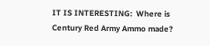IT IS INTERESTING:  Where is Century Red Army Ammo made?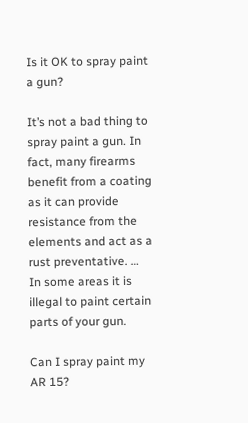Is it OK to spray paint a gun?

It’s not a bad thing to spray paint a gun. In fact, many firearms benefit from a coating as it can provide resistance from the elements and act as a rust preventative. … In some areas it is illegal to paint certain parts of your gun.

Can I spray paint my AR 15?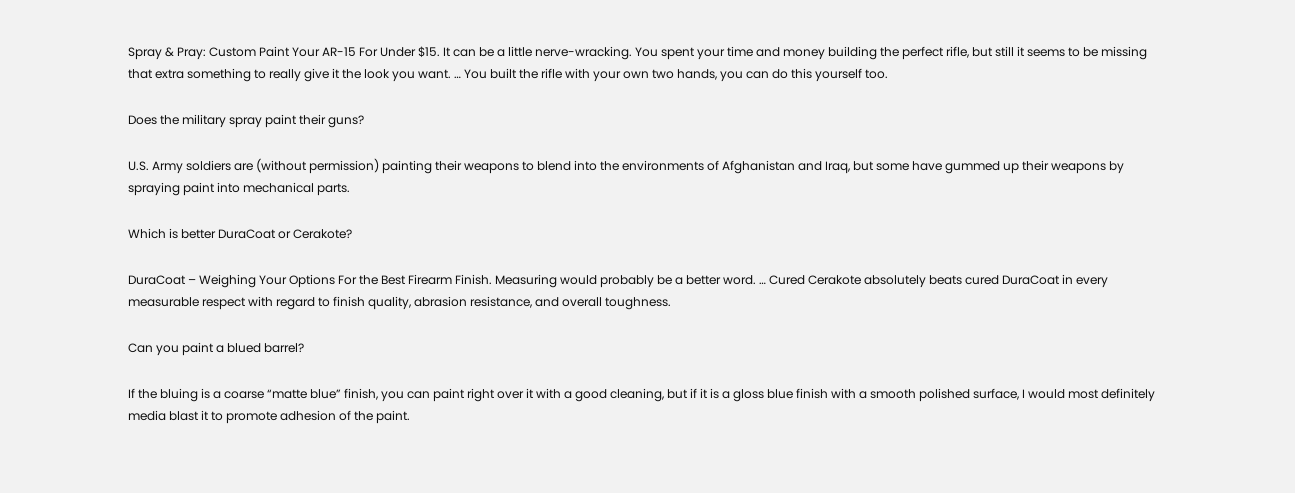Spray & Pray: Custom Paint Your AR-15 For Under $15. It can be a little nerve-wracking. You spent your time and money building the perfect rifle, but still it seems to be missing that extra something to really give it the look you want. … You built the rifle with your own two hands, you can do this yourself too.

Does the military spray paint their guns?

U.S. Army soldiers are (without permission) painting their weapons to blend into the environments of Afghanistan and Iraq, but some have gummed up their weapons by spraying paint into mechanical parts.

Which is better DuraCoat or Cerakote?

DuraCoat – Weighing Your Options For the Best Firearm Finish. Measuring would probably be a better word. … Cured Cerakote absolutely beats cured DuraCoat in every measurable respect with regard to finish quality, abrasion resistance, and overall toughness.

Can you paint a blued barrel?

If the bluing is a coarse “matte blue” finish, you can paint right over it with a good cleaning, but if it is a gloss blue finish with a smooth polished surface, I would most definitely media blast it to promote adhesion of the paint.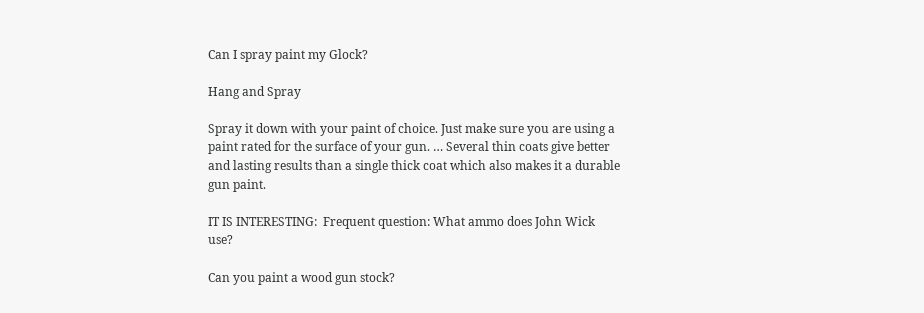Can I spray paint my Glock?

Hang and Spray

Spray it down with your paint of choice. Just make sure you are using a paint rated for the surface of your gun. … Several thin coats give better and lasting results than a single thick coat which also makes it a durable gun paint.

IT IS INTERESTING:  Frequent question: What ammo does John Wick use?

Can you paint a wood gun stock?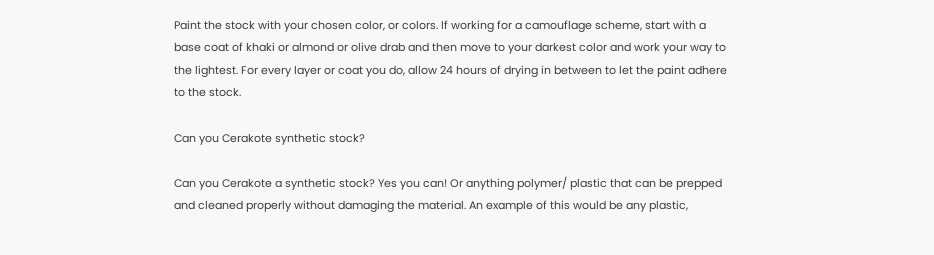Paint the stock with your chosen color, or colors. If working for a camouflage scheme, start with a base coat of khaki or almond or olive drab and then move to your darkest color and work your way to the lightest. For every layer or coat you do, allow 24 hours of drying in between to let the paint adhere to the stock.

Can you Cerakote synthetic stock?

Can you Cerakote a synthetic stock? Yes you can! Or anything polymer/ plastic that can be prepped and cleaned properly without damaging the material. An example of this would be any plastic,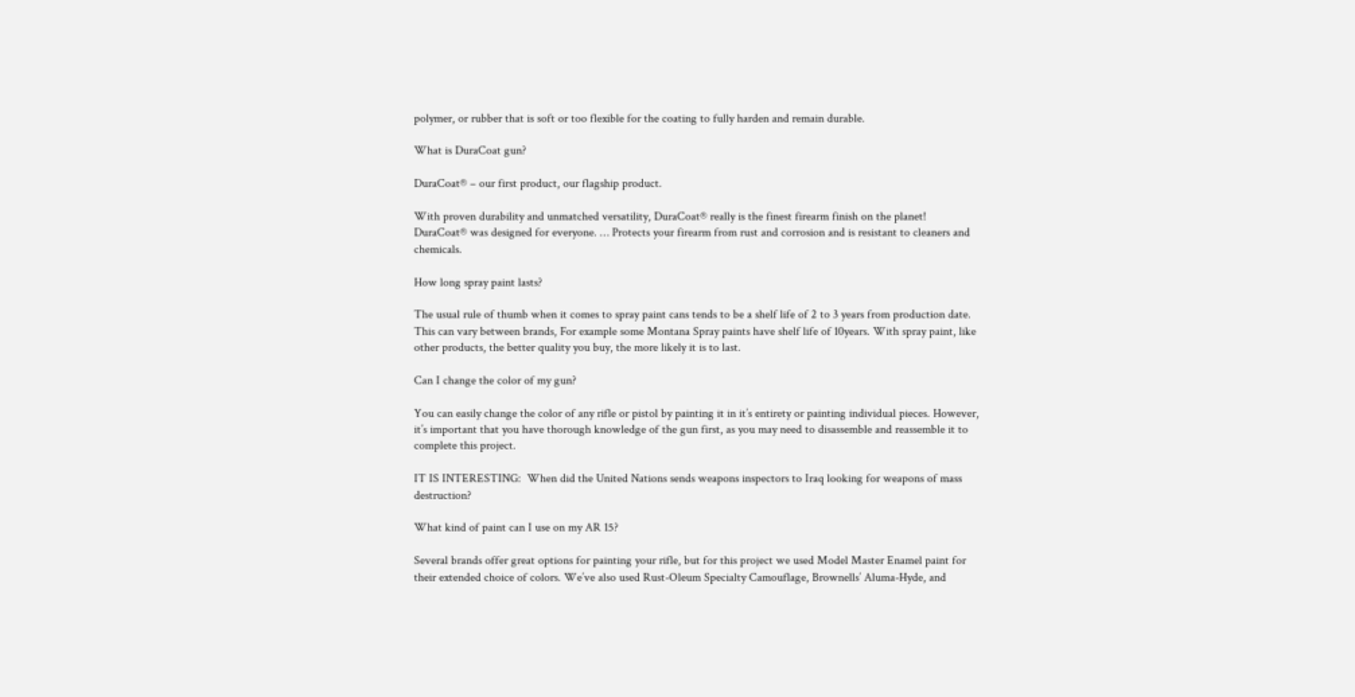polymer, or rubber that is soft or too flexible for the coating to fully harden and remain durable.

What is DuraCoat gun?

DuraCoat® – our first product, our flagship product.

With proven durability and unmatched versatility, DuraCoat® really is the finest firearm finish on the planet! DuraCoat® was designed for everyone. … Protects your firearm from rust and corrosion and is resistant to cleaners and chemicals.

How long spray paint lasts?

The usual rule of thumb when it comes to spray paint cans tends to be a shelf life of 2 to 3 years from production date. This can vary between brands, For example some Montana Spray paints have shelf life of 10years. With spray paint, like other products, the better quality you buy, the more likely it is to last.

Can I change the color of my gun?

You can easily change the color of any rifle or pistol by painting it in it’s entirety or painting individual pieces. However, it’s important that you have thorough knowledge of the gun first, as you may need to disassemble and reassemble it to complete this project.

IT IS INTERESTING:  When did the United Nations sends weapons inspectors to Iraq looking for weapons of mass destruction?

What kind of paint can I use on my AR 15?

Several brands offer great options for painting your rifle, but for this project we used Model Master Enamel paint for their extended choice of colors. We’ve also used Rust-Oleum Specialty Camouflage, Brownells’ Aluma-Hyde, and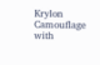Krylon Camouflage with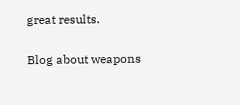great results.

Blog about weapons